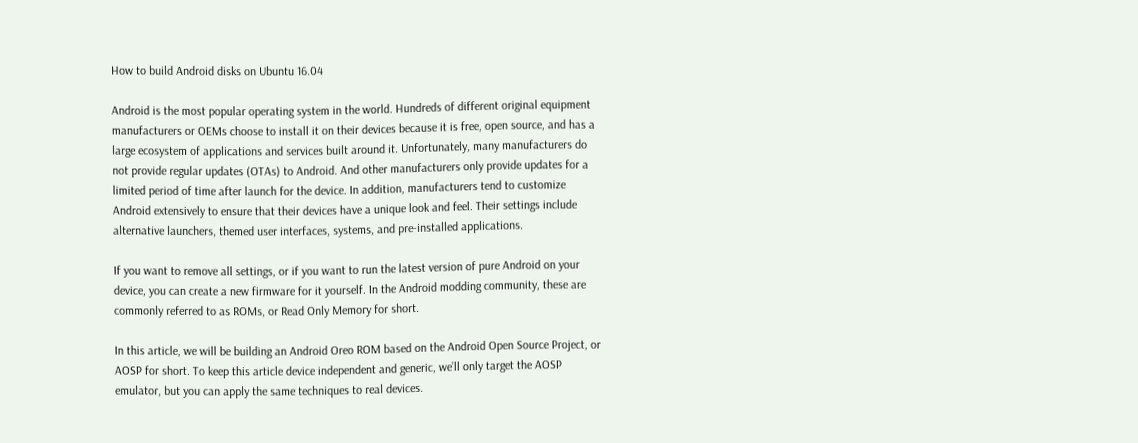How to build Android disks on Ubuntu 16.04

Android is the most popular operating system in the world. Hundreds of different original equipment manufacturers or OEMs choose to install it on their devices because it is free, open source, and has a large ecosystem of applications and services built around it. Unfortunately, many manufacturers do not provide regular updates (OTAs) to Android. And other manufacturers only provide updates for a limited period of time after launch for the device. In addition, manufacturers tend to customize Android extensively to ensure that their devices have a unique look and feel. Their settings include alternative launchers, themed user interfaces, systems, and pre-installed applications.

If you want to remove all settings, or if you want to run the latest version of pure Android on your device, you can create a new firmware for it yourself. In the Android modding community, these are commonly referred to as ROMs, or Read Only Memory for short.

In this article, we will be building an Android Oreo ROM based on the Android Open Source Project, or AOSP for short. To keep this article device independent and generic, we’ll only target the AOSP emulator, but you can apply the same techniques to real devices.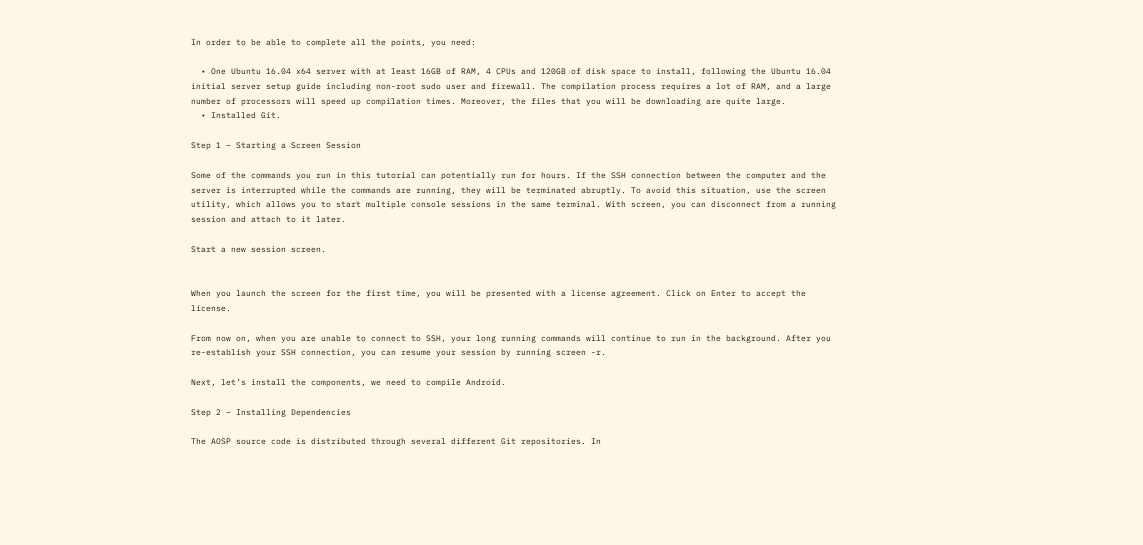In order to be able to complete all the points, you need:

  • One Ubuntu 16.04 x64 server with at least 16GB of RAM, 4 CPUs and 120GB of disk space to install, following the Ubuntu 16.04 initial server setup guide including non-root sudo user and firewall. The compilation process requires a lot of RAM, and a large number of processors will speed up compilation times. Moreover, the files that you will be downloading are quite large.
  • Installed Git.

Step 1 – Starting a Screen Session

Some of the commands you run in this tutorial can potentially run for hours. If the SSH connection between the computer and the server is interrupted while the commands are running, they will be terminated abruptly. To avoid this situation, use the screen utility, which allows you to start multiple console sessions in the same terminal. With screen, you can disconnect from a running session and attach to it later.

Start a new session screen.


When you launch the screen for the first time, you will be presented with a license agreement. Click on Enter to accept the license.

From now on, when you are unable to connect to SSH, your long running commands will continue to run in the background. After you re-establish your SSH connection, you can resume your session by running screen -r.

Next, let’s install the components, we need to compile Android.

Step 2 – Installing Dependencies

The AOSP source code is distributed through several different Git repositories. In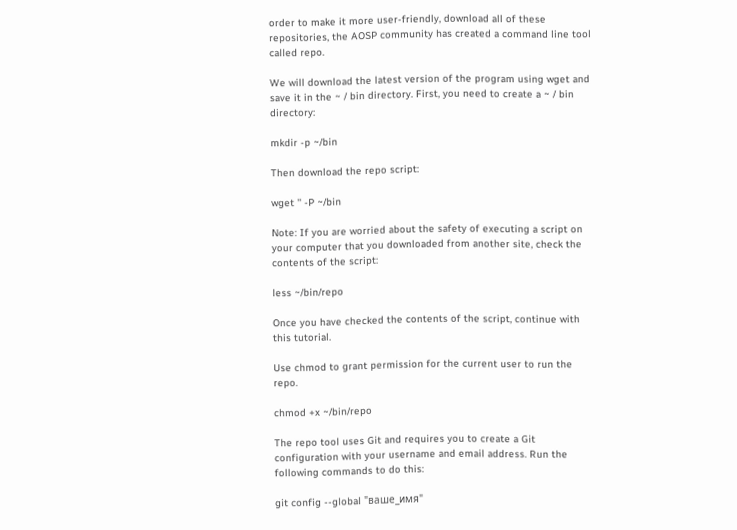order to make it more user-friendly, download all of these repositories, the AOSP community has created a command line tool called repo.

We will download the latest version of the program using wget and save it in the ~ / bin directory. First, you need to create a ~ / bin directory:

mkdir -p ~/bin

Then download the repo script:

wget '' -P ~/bin

Note: If you are worried about the safety of executing a script on your computer that you downloaded from another site, check the contents of the script:

less ~/bin/repo

Once you have checked the contents of the script, continue with this tutorial.

Use chmod to grant permission for the current user to run the repo.

chmod +x ~/bin/repo

The repo tool uses Git and requires you to create a Git configuration with your username and email address. Run the following commands to do this:

git config --global "ваше_имя"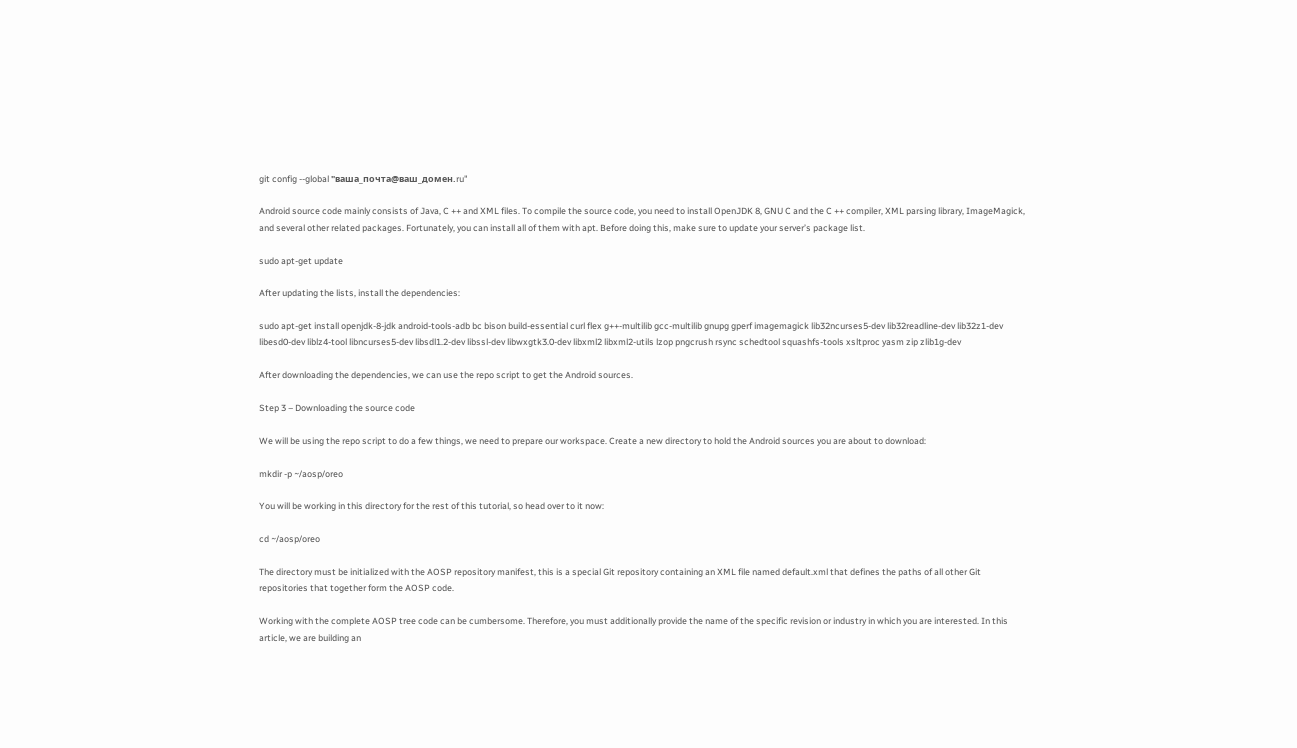git config --global "ваша_почта@ваш_домен.ru"

Android source code mainly consists of Java, C ++ and XML files. To compile the source code, you need to install OpenJDK 8, GNU C and the C ++ compiler, XML parsing library, ImageMagick, and several other related packages. Fortunately, you can install all of them with apt. Before doing this, make sure to update your server’s package list.

sudo apt-get update

After updating the lists, install the dependencies:

sudo apt-get install openjdk-8-jdk android-tools-adb bc bison build-essential curl flex g++-multilib gcc-multilib gnupg gperf imagemagick lib32ncurses5-dev lib32readline-dev lib32z1-dev libesd0-dev liblz4-tool libncurses5-dev libsdl1.2-dev libssl-dev libwxgtk3.0-dev libxml2 libxml2-utils lzop pngcrush rsync schedtool squashfs-tools xsltproc yasm zip zlib1g-dev

After downloading the dependencies, we can use the repo script to get the Android sources.

Step 3 – Downloading the source code

We will be using the repo script to do a few things, we need to prepare our workspace. Create a new directory to hold the Android sources you are about to download:

mkdir -p ~/aosp/oreo

You will be working in this directory for the rest of this tutorial, so head over to it now:

cd ~/aosp/oreo

The directory must be initialized with the AOSP repository manifest, this is a special Git repository containing an XML file named default.xml that defines the paths of all other Git repositories that together form the AOSP code.

Working with the complete AOSP tree code can be cumbersome. Therefore, you must additionally provide the name of the specific revision or industry in which you are interested. In this article, we are building an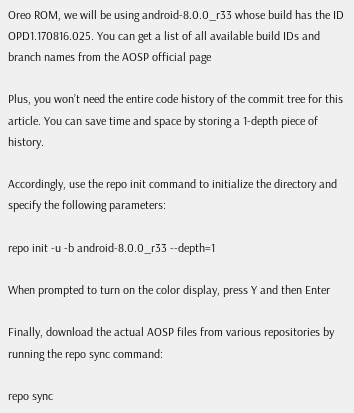Oreo ROM, we will be using android-8.0.0_r33 whose build has the ID OPD1.170816.025. You can get a list of all available build IDs and branch names from the AOSP official page

Plus, you won’t need the entire code history of the commit tree for this article. You can save time and space by storing a 1-depth piece of history.

Accordingly, use the repo init command to initialize the directory and specify the following parameters:

repo init -u -b android-8.0.0_r33 --depth=1

When prompted to turn on the color display, press Y and then Enter

Finally, download the actual AOSP files from various repositories by running the repo sync command:

repo sync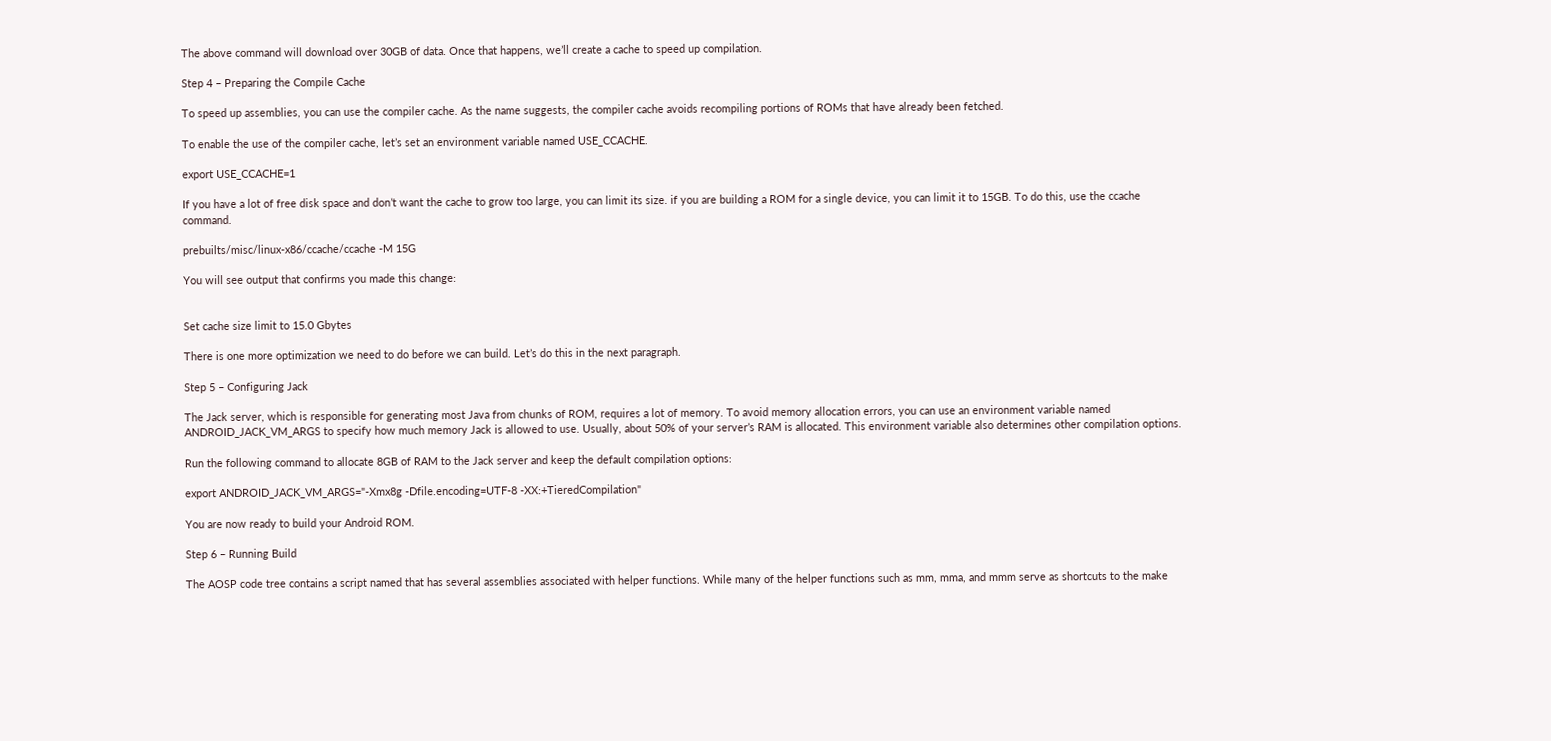The above command will download over 30GB of data. Once that happens, we’ll create a cache to speed up compilation.

Step 4 – Preparing the Compile Cache

To speed up assemblies, you can use the compiler cache. As the name suggests, the compiler cache avoids recompiling portions of ROMs that have already been fetched.

To enable the use of the compiler cache, let’s set an environment variable named USE_CCACHE.

export USE_CCACHE=1

If you have a lot of free disk space and don’t want the cache to grow too large, you can limit its size. if you are building a ROM for a single device, you can limit it to 15GB. To do this, use the ccache command.

prebuilts/misc/linux-x86/ccache/ccache -M 15G

You will see output that confirms you made this change:


Set cache size limit to 15.0 Gbytes

There is one more optimization we need to do before we can build. Let’s do this in the next paragraph.

Step 5 – Configuring Jack

The Jack server, which is responsible for generating most Java from chunks of ROM, requires a lot of memory. To avoid memory allocation errors, you can use an environment variable named ANDROID_JACK_VM_ARGS to specify how much memory Jack is allowed to use. Usually, about 50% of your server’s RAM is allocated. This environment variable also determines other compilation options.

Run the following command to allocate 8GB of RAM to the Jack server and keep the default compilation options:

export ANDROID_JACK_VM_ARGS="-Xmx8g -Dfile.encoding=UTF-8 -XX:+TieredCompilation"

You are now ready to build your Android ROM.

Step 6 – Running Build

The AOSP code tree contains a script named that has several assemblies associated with helper functions. While many of the helper functions such as mm, mma, and mmm serve as shortcuts to the make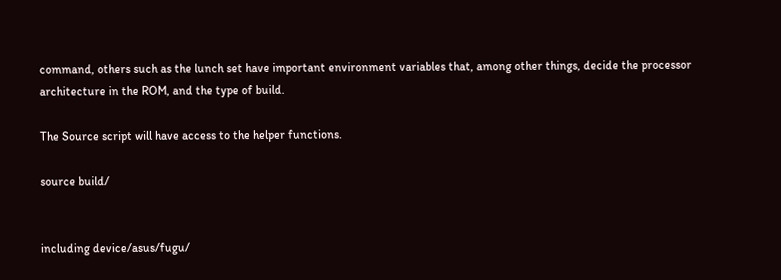command, others such as the lunch set have important environment variables that, among other things, decide the processor architecture in the ROM, and the type of build.

The Source script will have access to the helper functions.

source build/


including device/asus/fugu/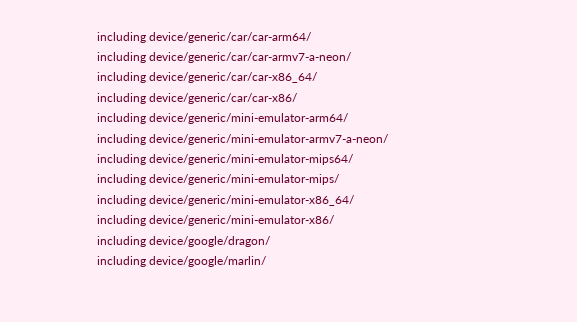including device/generic/car/car-arm64/
including device/generic/car/car-armv7-a-neon/
including device/generic/car/car-x86_64/
including device/generic/car/car-x86/
including device/generic/mini-emulator-arm64/
including device/generic/mini-emulator-armv7-a-neon/
including device/generic/mini-emulator-mips64/
including device/generic/mini-emulator-mips/
including device/generic/mini-emulator-x86_64/
including device/generic/mini-emulator-x86/
including device/google/dragon/
including device/google/marlin/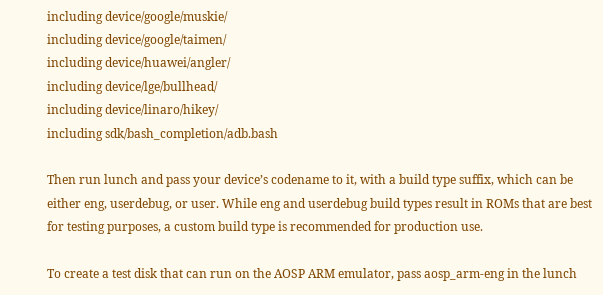including device/google/muskie/
including device/google/taimen/
including device/huawei/angler/
including device/lge/bullhead/
including device/linaro/hikey/
including sdk/bash_completion/adb.bash

Then run lunch and pass your device’s codename to it, with a build type suffix, which can be either eng, userdebug, or user. While eng and userdebug build types result in ROMs that are best for testing purposes, a custom build type is recommended for production use.

To create a test disk that can run on the AOSP ARM emulator, pass aosp_arm-eng in the lunch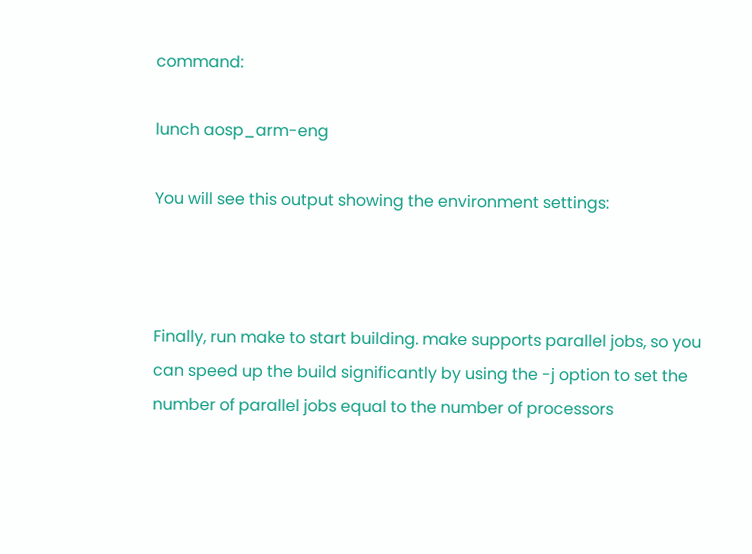command:

lunch aosp_arm-eng

You will see this output showing the environment settings:



Finally, run make to start building. make supports parallel jobs, so you can speed up the build significantly by using the -j option to set the number of parallel jobs equal to the number of processors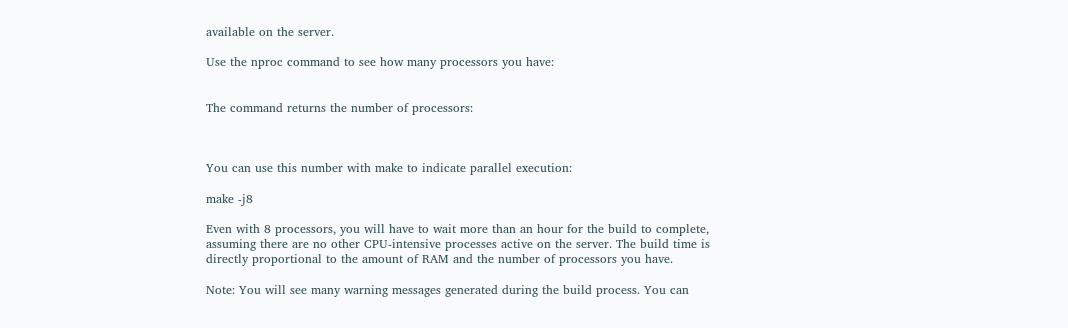available on the server.

Use the nproc command to see how many processors you have:


The command returns the number of processors:



You can use this number with make to indicate parallel execution:

make -j8

Even with 8 processors, you will have to wait more than an hour for the build to complete, assuming there are no other CPU-intensive processes active on the server. The build time is directly proportional to the amount of RAM and the number of processors you have.

Note: You will see many warning messages generated during the build process. You can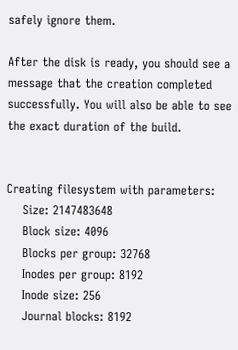safely ignore them.

After the disk is ready, you should see a message that the creation completed successfully. You will also be able to see the exact duration of the build.


Creating filesystem with parameters:
    Size: 2147483648
    Block size: 4096
    Blocks per group: 32768
    Inodes per group: 8192
    Inode size: 256
    Journal blocks: 8192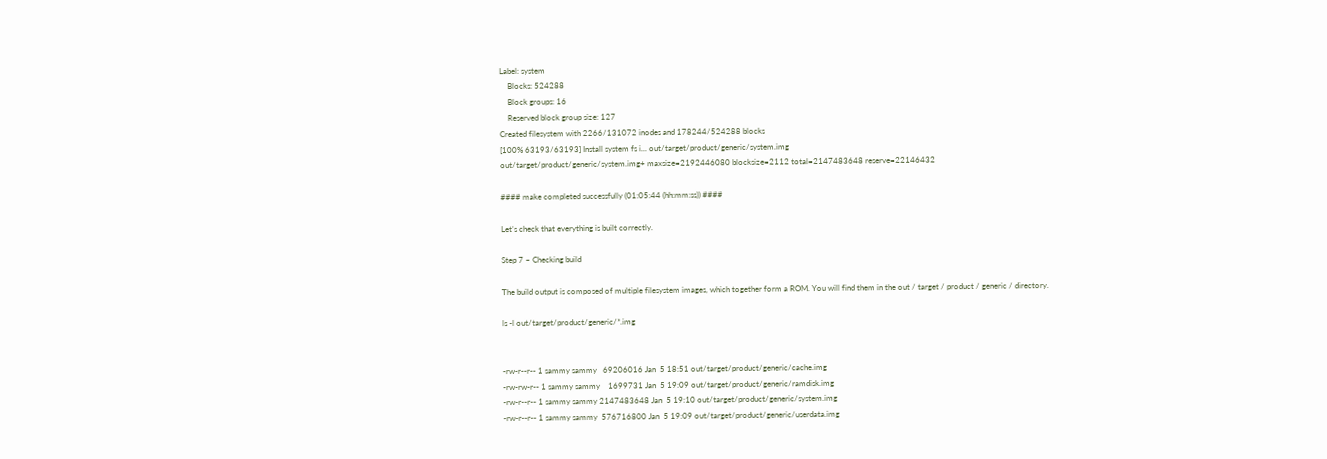Label: system
    Blocks: 524288
    Block groups: 16
    Reserved block group size: 127
Created filesystem with 2266/131072 inodes and 178244/524288 blocks
[100% 63193/63193] Install system fs i... out/target/product/generic/system.img
out/target/product/generic/system.img+ maxsize=2192446080 blocksize=2112 total=2147483648 reserve=22146432

#### make completed successfully (01:05:44 (hh:mm:ss)) ####

Let’s check that everything is built correctly.

Step 7 – Checking build

The build output is composed of multiple filesystem images, which together form a ROM. You will find them in the out / target / product / generic / directory.

ls -l out/target/product/generic/*.img


-rw-r--r-- 1 sammy sammy   69206016 Jan  5 18:51 out/target/product/generic/cache.img
-rw-rw-r-- 1 sammy sammy    1699731 Jan  5 19:09 out/target/product/generic/ramdisk.img
-rw-r--r-- 1 sammy sammy 2147483648 Jan  5 19:10 out/target/product/generic/system.img
-rw-r--r-- 1 sammy sammy  576716800 Jan  5 19:09 out/target/product/generic/userdata.img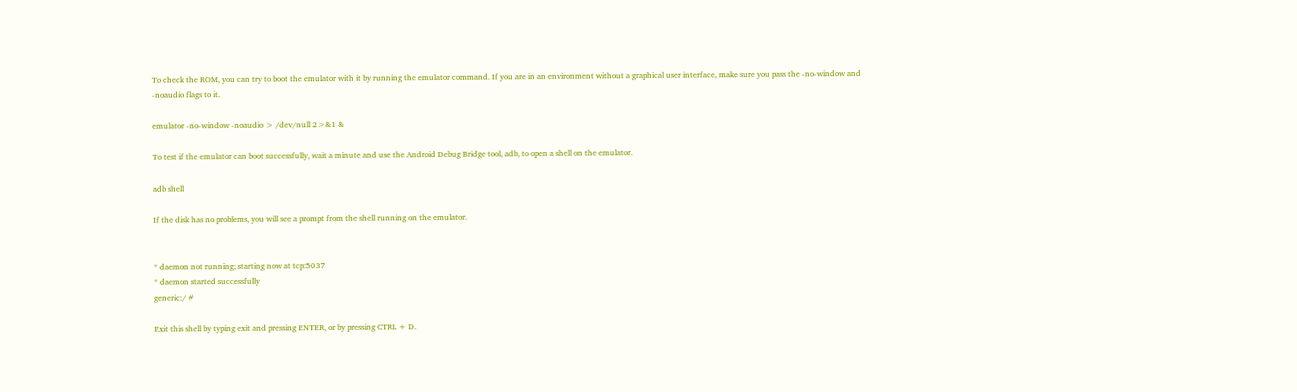To check the ROM, you can try to boot the emulator with it by running the emulator command. If you are in an environment without a graphical user interface, make sure you pass the -no-window and -noaudio flags to it.

emulator -no-window -noaudio > /dev/null 2>&1 &

To test if the emulator can boot successfully, wait a minute and use the Android Debug Bridge tool, adb, to open a shell on the emulator.

adb shell

If the disk has no problems, you will see a prompt from the shell running on the emulator.


* daemon not running; starting now at tcp:5037
* daemon started successfully
generic:/ #

Exit this shell by typing exit and pressing ENTER, or by pressing CTRL + D.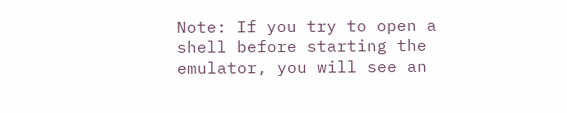Note: If you try to open a shell before starting the emulator, you will see an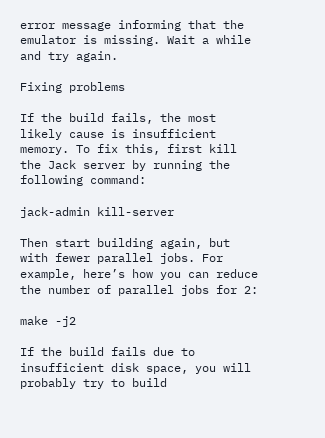error message informing that the emulator is missing. Wait a while and try again.

Fixing problems

If the build fails, the most likely cause is insufficient memory. To fix this, first kill the Jack server by running the following command:

jack-admin kill-server

Then start building again, but with fewer parallel jobs. For example, here’s how you can reduce the number of parallel jobs for 2:

make -j2

If the build fails due to insufficient disk space, you will probably try to build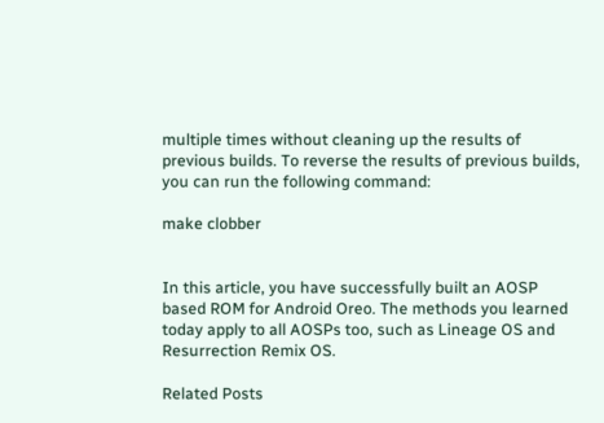multiple times without cleaning up the results of previous builds. To reverse the results of previous builds, you can run the following command:

make clobber


In this article, you have successfully built an AOSP based ROM for Android Oreo. The methods you learned today apply to all AOSPs too, such as Lineage OS and Resurrection Remix OS.

Related Posts